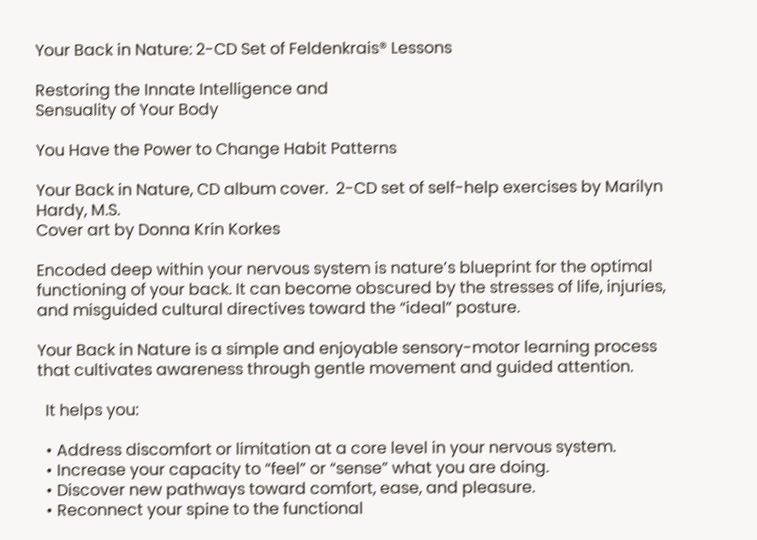Your Back in Nature: 2-CD Set of Feldenkrais® Lessons

Restoring the Innate Intelligence and
Sensuality of Your Body

You Have the Power to Change Habit Patterns

Your Back in Nature, CD album cover.  2-CD set of self-help exercises by Marilyn Hardy, M.S.
Cover art by Donna Krin Korkes

Encoded deep within your nervous system is nature’s blueprint for the optimal functioning of your back. It can become obscured by the stresses of life, injuries, and misguided cultural directives toward the “ideal” posture.

Your Back in Nature is a simple and enjoyable sensory-motor learning process that cultivates awareness through gentle movement and guided attention.

  It helps you:

  • Address discomfort or limitation at a core level in your nervous system.
  • Increase your capacity to “feel” or “sense” what you are doing.
  • Discover new pathways toward comfort, ease, and pleasure.
  • Reconnect your spine to the functional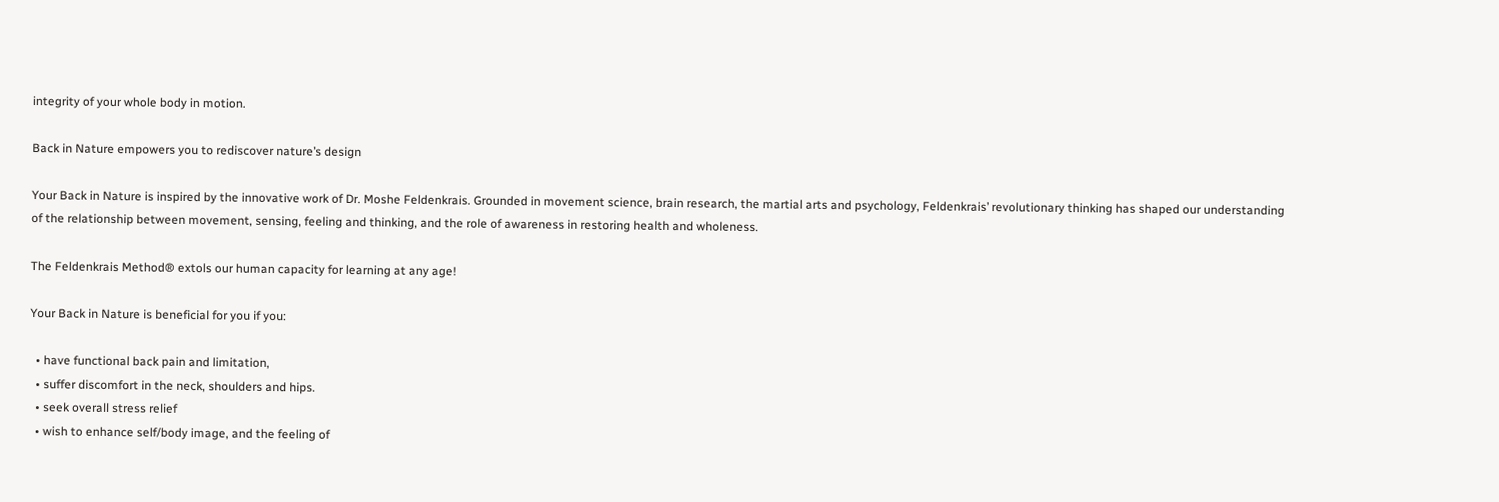integrity of your whole body in motion.

Back in Nature empowers you to rediscover nature’s design

Your Back in Nature is inspired by the innovative work of Dr. Moshe Feldenkrais. Grounded in movement science, brain research, the martial arts and psychology, Feldenkrais’ revolutionary thinking has shaped our understanding of the relationship between movement, sensing, feeling and thinking, and the role of awareness in restoring health and wholeness.

The Feldenkrais Method® extols our human capacity for learning at any age!

Your Back in Nature is beneficial for you if you:

  • have functional back pain and limitation,
  • suffer discomfort in the neck, shoulders and hips.
  • seek overall stress relief
  • wish to enhance self/body image, and the feeling of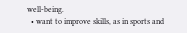well-being.
  • want to improve skills, as in sports and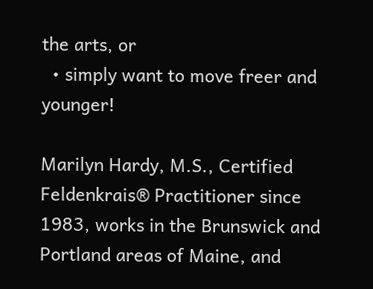the arts, or
  • simply want to move freer and younger!

Marilyn Hardy, M.S., Certified Feldenkrais® Practitioner since 1983, works in the Brunswick and Portland areas of Maine, and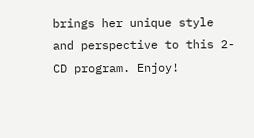brings her unique style and perspective to this 2-CD program. Enjoy!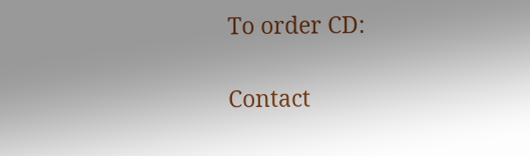To order CD:

Contact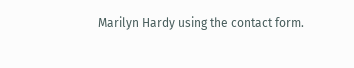Marilyn Hardy using the contact form.